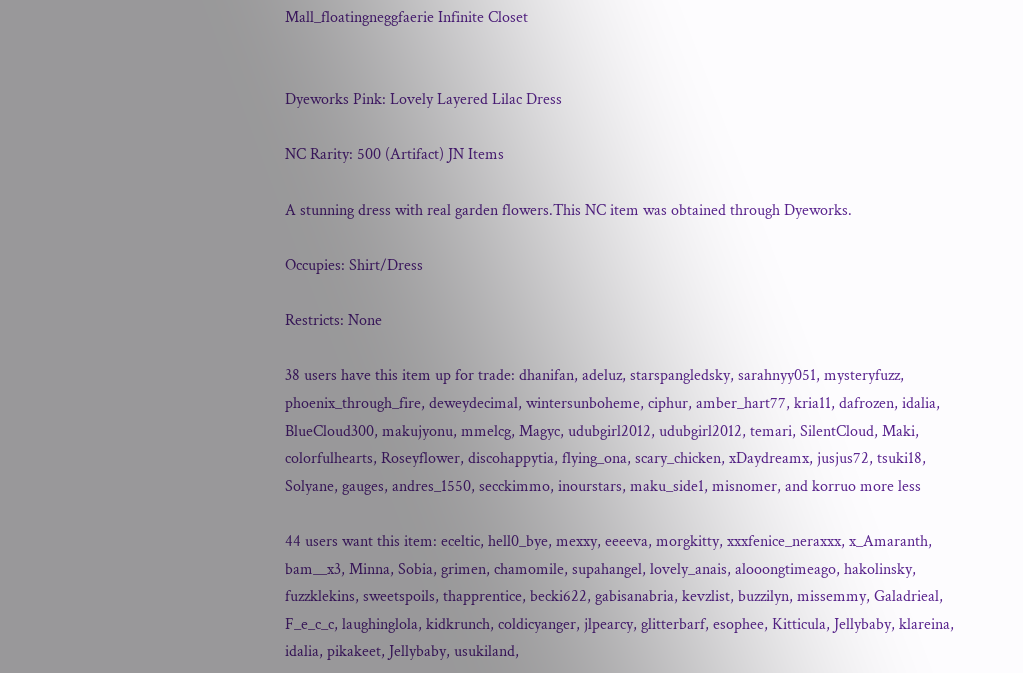Mall_floatingneggfaerie Infinite Closet


Dyeworks Pink: Lovely Layered Lilac Dress

NC Rarity: 500 (Artifact) JN Items

A stunning dress with real garden flowers.This NC item was obtained through Dyeworks.

Occupies: Shirt/Dress

Restricts: None

38 users have this item up for trade: dhanifan, adeluz, starspangledsky, sarahnyy051, mysteryfuzz, phoenix_through_fire, deweydecimal, wintersunboheme, ciphur, amber_hart77, kria11, dafrozen, idalia, BlueCloud300, makujyonu, mmelcg, Magyc, udubgirl2012, udubgirl2012, temari, SilentCloud, Maki, colorfulhearts, Roseyflower, discohappytia, flying_ona, scary_chicken, xDaydreamx, jusjus72, tsuki18, Solyane, gauges, andres_1550, secckimmo, inourstars, maku_side1, misnomer, and korruo more less

44 users want this item: eceltic, hell0_bye, mexxy, eeeeva, morgkitty, xxxfenice_neraxxx, x_Amaranth, bam__x3, Minna, Sobia, grimen, chamomile, supahangel, lovely_anais, alooongtimeago, hakolinsky, fuzzklekins, sweetspoils, thapprentice, becki622, gabisanabria, kevzlist, buzzilyn, missemmy, Galadrieal, F_e_c_c, laughinglola, kidkrunch, coldicyanger, jlpearcy, glitterbarf, esophee, Kitticula, Jellybaby, klareina, idalia, pikakeet, Jellybaby, usukiland,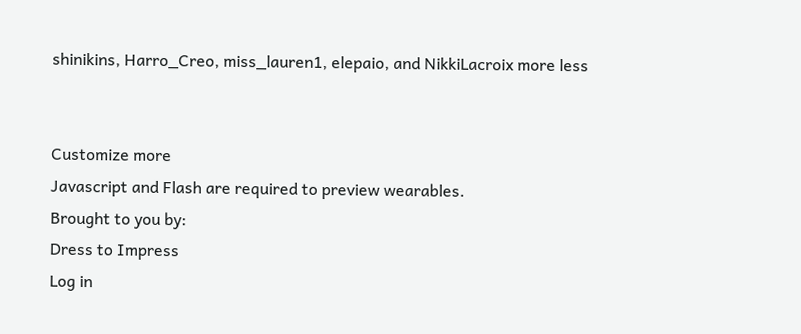shinikins, Harro_Creo, miss_lauren1, elepaio, and NikkiLacroix more less


Customize more
Javascript and Flash are required to preview wearables.
Brought to you by:
Dress to Impress
Log in